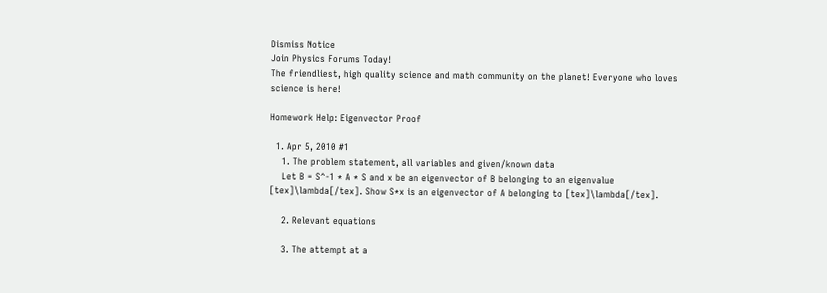Dismiss Notice
Join Physics Forums Today!
The friendliest, high quality science and math community on the planet! Everyone who loves science is here!

Homework Help: Eigenvector Proof

  1. Apr 5, 2010 #1
    1. The problem statement, all variables and given/known data
    Let B = S^-1 * A * S and x be an eigenvector of B belonging to an eigenvalue [tex]\lambda[/tex]. Show S*x is an eigenvector of A belonging to [tex]\lambda[/tex].

    2. Relevant equations

    3. The attempt at a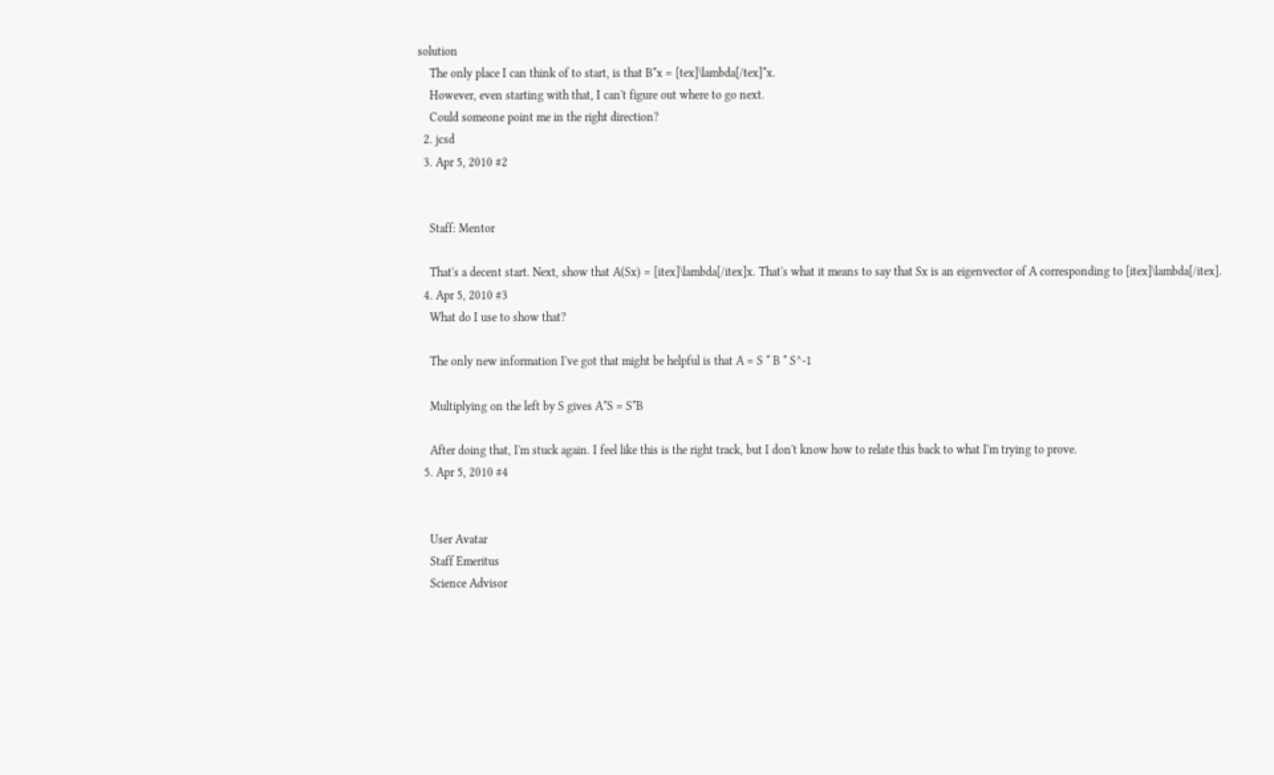solution
    The only place I can think of to start, is that B*x = [tex]\lambda[/tex]*x.
    However, even starting with that, I can't figure out where to go next.
    Could someone point me in the right direction?
  2. jcsd
  3. Apr 5, 2010 #2


    Staff: Mentor

    That's a decent start. Next, show that A(Sx) = [itex]\lambda[/itex]x. That's what it means to say that Sx is an eigenvector of A corresponding to [itex]\lambda[/itex].
  4. Apr 5, 2010 #3
    What do I use to show that?

    The only new information I've got that might be helpful is that A = S * B * S^-1

    Multiplying on the left by S gives A*S = S*B

    After doing that, I'm stuck again. I feel like this is the right track, but I don't know how to relate this back to what I'm trying to prove.
  5. Apr 5, 2010 #4


    User Avatar
    Staff Emeritus
    Science Advisor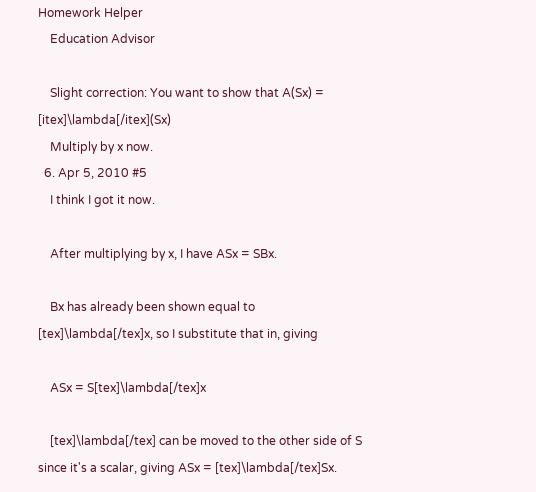Homework Helper
    Education Advisor

    Slight correction: You want to show that A(Sx) = [itex]\lambda[/itex](Sx)
    Multiply by x now.
  6. Apr 5, 2010 #5
    I think I got it now.

    After multiplying by x, I have ASx = SBx.

    Bx has already been shown equal to [tex]\lambda[/tex]x, so I substitute that in, giving

    ASx = S[tex]\lambda[/tex]x

    [tex]\lambda[/tex] can be moved to the other side of S since it's a scalar, giving ASx = [tex]\lambda[/tex]Sx.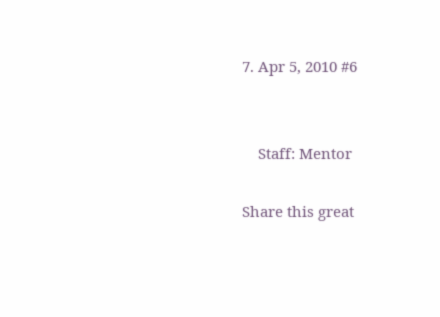7. Apr 5, 2010 #6


    Staff: Mentor

Share this great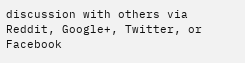discussion with others via Reddit, Google+, Twitter, or Facebook